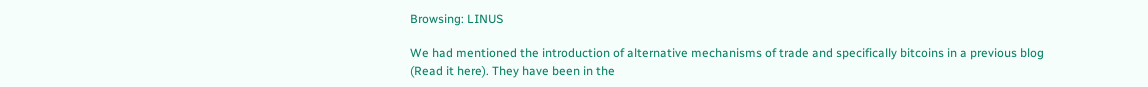Browsing: LINUS

We had mentioned the introduction of alternative mechanisms of trade and specifically bitcoins in a previous blog (Read it here). They have been in the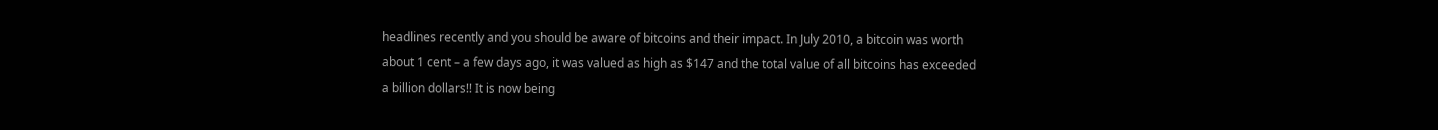headlines recently and you should be aware of bitcoins and their impact. In July 2010, a bitcoin was worth about 1 cent – a few days ago, it was valued as high as $147 and the total value of all bitcoins has exceeded a billion dollars!! It is now being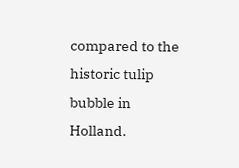compared to the historic tulip bubble in Holland.